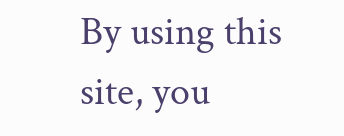By using this site, you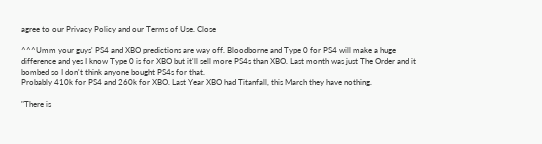agree to our Privacy Policy and our Terms of Use. Close

^^^Umm your guys' PS4 and XBO predictions are way off. Bloodborne and Type 0 for PS4 will make a huge difference and yes I know Type 0 is for XBO but it'll sell more PS4s than XBO. Last month was just The Order and it bombed so I don't think anyone bought PS4s for that.
Probably 410k for PS4 and 260k for XBO. Last Year XBO had Titanfall, this March they have nothing.

"There is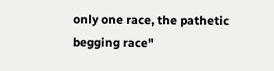only one race, the pathetic begging race"